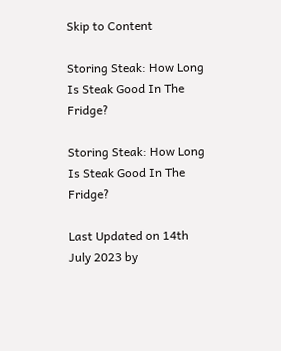Skip to Content

Storing Steak: How Long Is Steak Good In The Fridge?

Storing Steak: How Long Is Steak Good In The Fridge?

Last Updated on 14th July 2023 by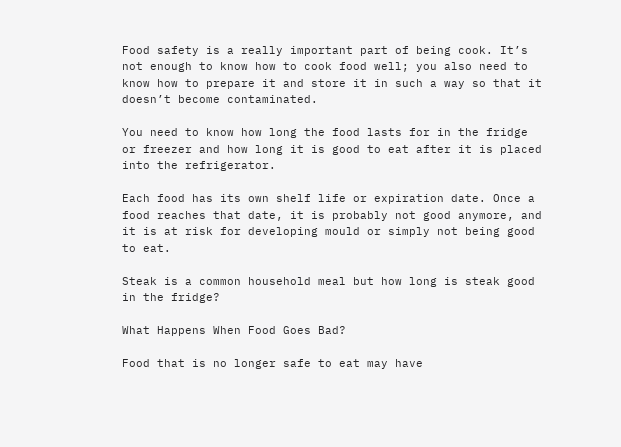Food safety is a really important part of being cook. It’s not enough to know how to cook food well; you also need to know how to prepare it and store it in such a way so that it doesn’t become contaminated.

You need to know how long the food lasts for in the fridge or freezer and how long it is good to eat after it is placed into the refrigerator.

Each food has its own shelf life or expiration date. Once a food reaches that date, it is probably not good anymore, and it is at risk for developing mould or simply not being good to eat.

Steak is a common household meal but how long is steak good in the fridge?

What Happens When Food Goes Bad?

Food that is no longer safe to eat may have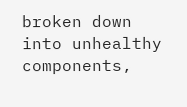broken down into unhealthy components,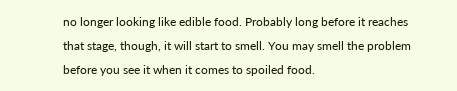no longer looking like edible food. Probably long before it reaches that stage, though, it will start to smell. You may smell the problem before you see it when it comes to spoiled food.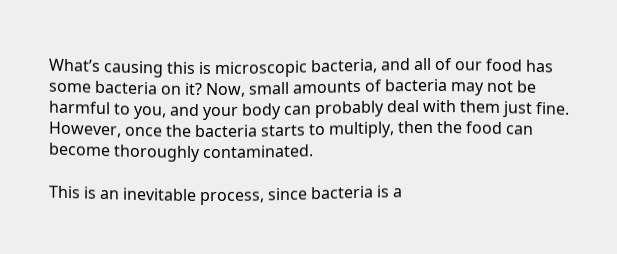What’s causing this is microscopic bacteria, and all of our food has some bacteria on it? Now, small amounts of bacteria may not be harmful to you, and your body can probably deal with them just fine. However, once the bacteria starts to multiply, then the food can become thoroughly contaminated.

This is an inevitable process, since bacteria is a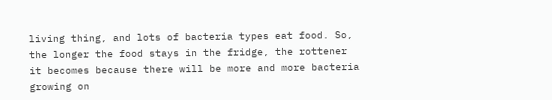living thing, and lots of bacteria types eat food. So, the longer the food stays in the fridge, the rottener it becomes because there will be more and more bacteria growing on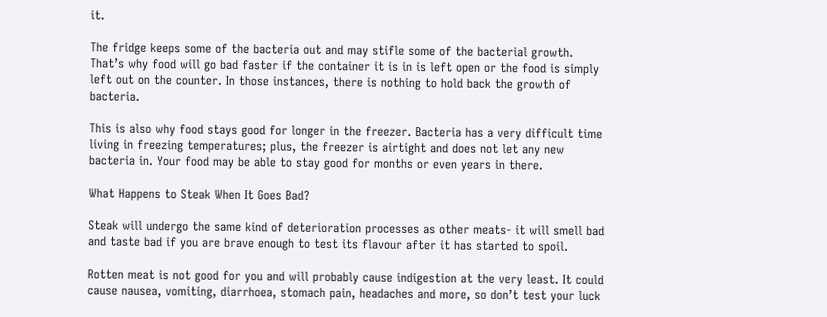it.

The fridge keeps some of the bacteria out and may stifle some of the bacterial growth. That’s why food will go bad faster if the container it is in is left open or the food is simply left out on the counter. In those instances, there is nothing to hold back the growth of bacteria.

This is also why food stays good for longer in the freezer. Bacteria has a very difficult time living in freezing temperatures; plus, the freezer is airtight and does not let any new bacteria in. Your food may be able to stay good for months or even years in there.

What Happens to Steak When It Goes Bad?

Steak will undergo the same kind of deterioration processes as other meats- it will smell bad and taste bad if you are brave enough to test its flavour after it has started to spoil.

Rotten meat is not good for you and will probably cause indigestion at the very least. It could cause nausea, vomiting, diarrhoea, stomach pain, headaches and more, so don’t test your luck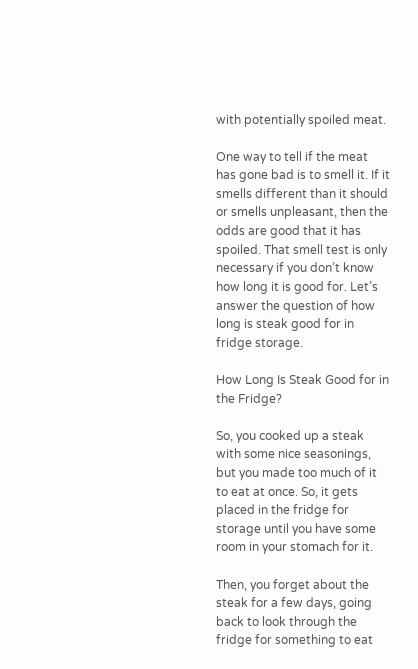with potentially spoiled meat.

One way to tell if the meat has gone bad is to smell it. If it smells different than it should or smells unpleasant, then the odds are good that it has spoiled. That smell test is only necessary if you don’t know how long it is good for. Let’s answer the question of how long is steak good for in fridge storage.

How Long Is Steak Good for in the Fridge?

So, you cooked up a steak with some nice seasonings, but you made too much of it to eat at once. So, it gets placed in the fridge for storage until you have some room in your stomach for it.

Then, you forget about the steak for a few days, going back to look through the fridge for something to eat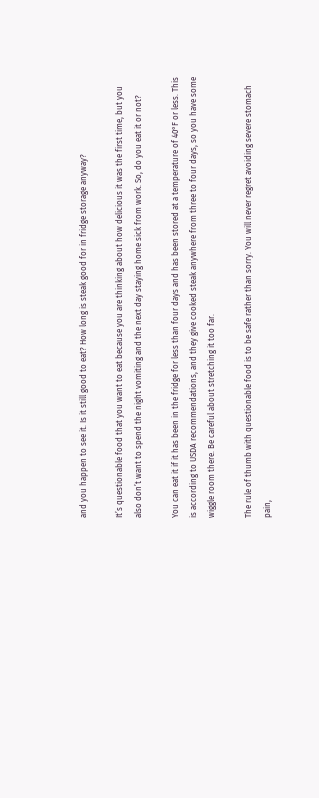and you happen to see it. Is it still good to eat? How long is steak good for in fridge storage anyway?

It’s questionable food that you want to eat because you are thinking about how delicious it was the first time, but you also don’t want to spend the night vomiting and the next day staying home sick from work. So, do you eat it or not?

You can eat it if it has been in the fridge for less than four days and has been stored at a temperature of 40°F or less. This is according to USDA recommendations, and they give cooked steak anywhere from three to four days, so you have some wiggle room there. Be careful about stretching it too far.

The rule of thumb with questionable food is to be safe rather than sorry. You will never regret avoiding severe stomach pain,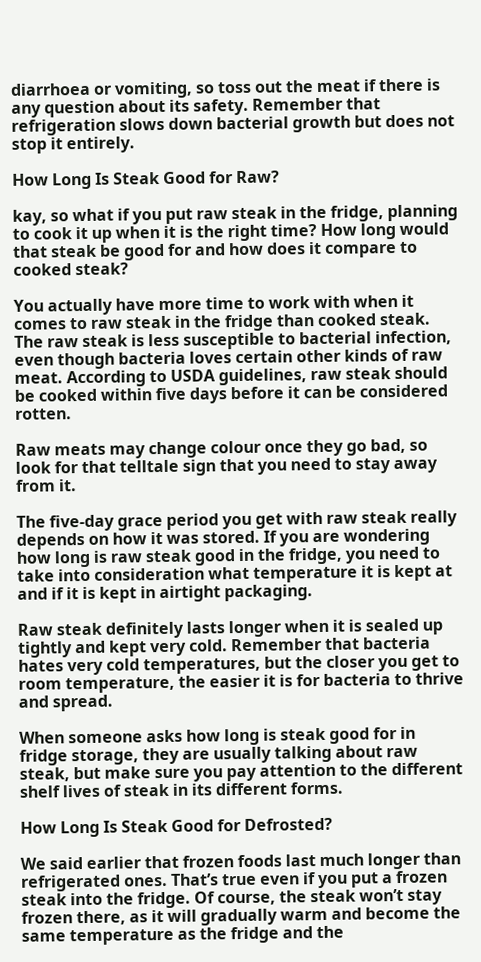diarrhoea or vomiting, so toss out the meat if there is any question about its safety. Remember that refrigeration slows down bacterial growth but does not stop it entirely.

How Long Is Steak Good for Raw?

kay, so what if you put raw steak in the fridge, planning to cook it up when it is the right time? How long would that steak be good for and how does it compare to cooked steak?

You actually have more time to work with when it comes to raw steak in the fridge than cooked steak. The raw steak is less susceptible to bacterial infection, even though bacteria loves certain other kinds of raw meat. According to USDA guidelines, raw steak should be cooked within five days before it can be considered rotten.

Raw meats may change colour once they go bad, so look for that telltale sign that you need to stay away from it.

The five-day grace period you get with raw steak really depends on how it was stored. If you are wondering how long is raw steak good in the fridge, you need to take into consideration what temperature it is kept at and if it is kept in airtight packaging.

Raw steak definitely lasts longer when it is sealed up tightly and kept very cold. Remember that bacteria hates very cold temperatures, but the closer you get to room temperature, the easier it is for bacteria to thrive and spread.

When someone asks how long is steak good for in fridge storage, they are usually talking about raw steak, but make sure you pay attention to the different shelf lives of steak in its different forms.

How Long Is Steak Good for Defrosted?

We said earlier that frozen foods last much longer than refrigerated ones. That’s true even if you put a frozen steak into the fridge. Of course, the steak won’t stay frozen there, as it will gradually warm and become the same temperature as the fridge and the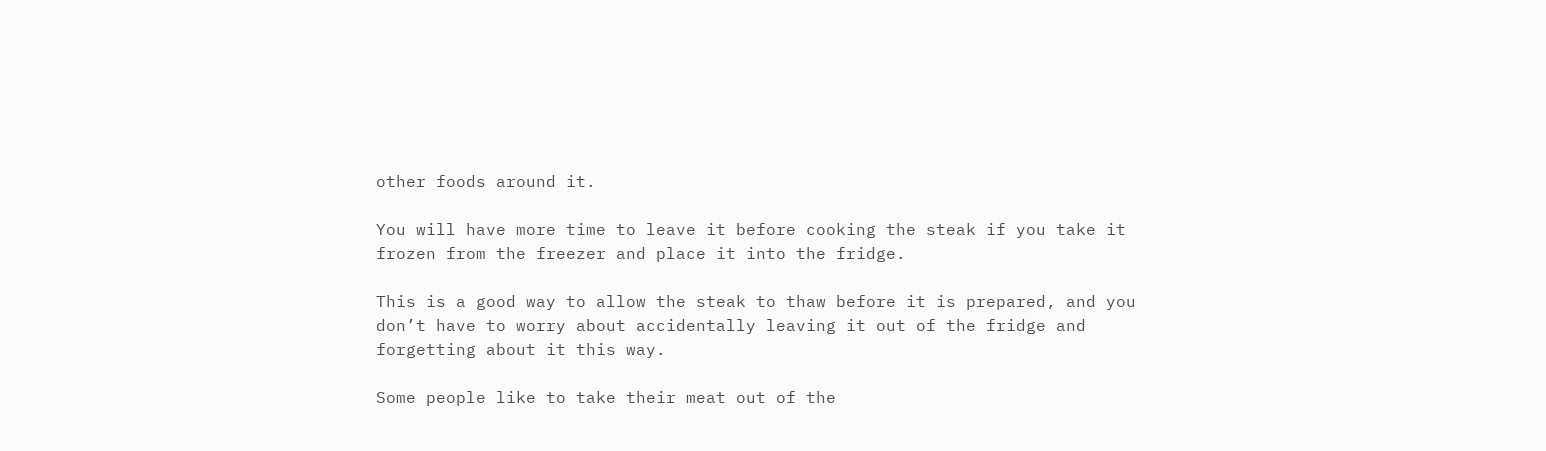other foods around it.

You will have more time to leave it before cooking the steak if you take it frozen from the freezer and place it into the fridge.

This is a good way to allow the steak to thaw before it is prepared, and you don’t have to worry about accidentally leaving it out of the fridge and forgetting about it this way.

Some people like to take their meat out of the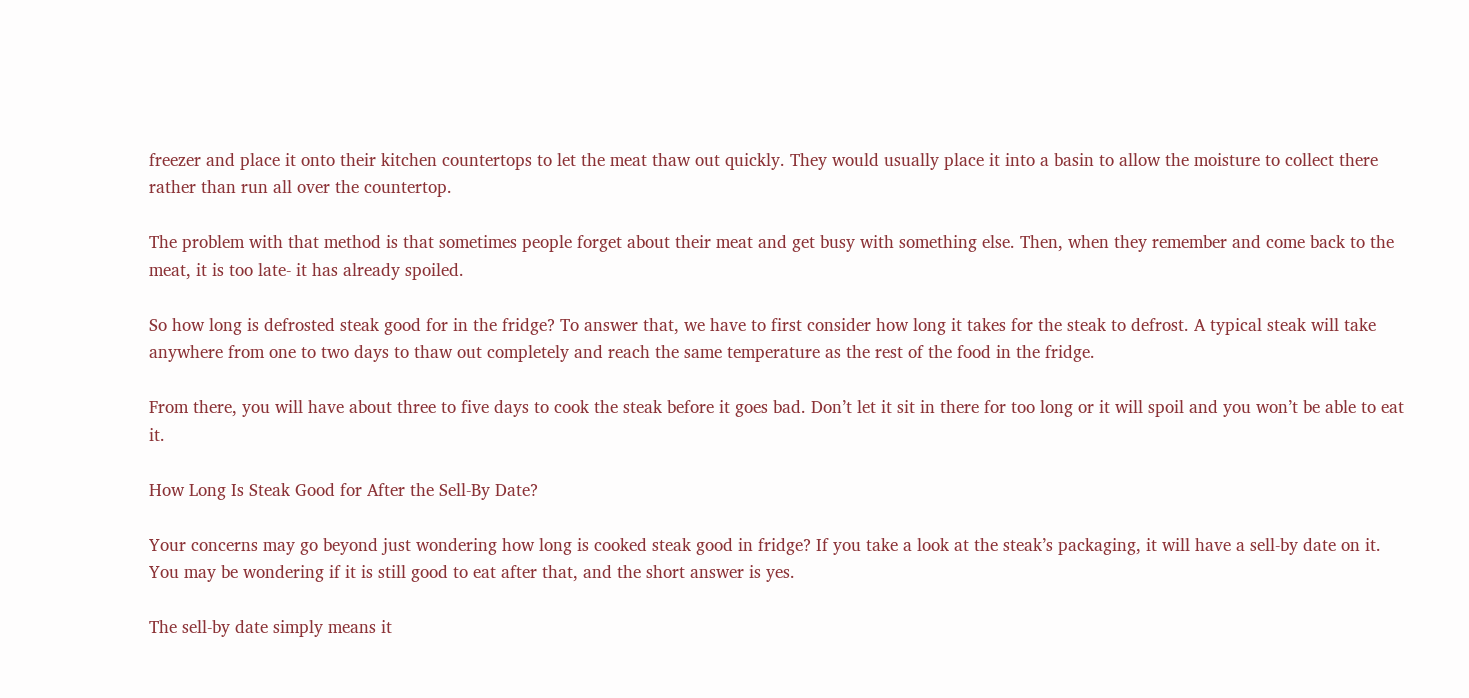freezer and place it onto their kitchen countertops to let the meat thaw out quickly. They would usually place it into a basin to allow the moisture to collect there rather than run all over the countertop.

The problem with that method is that sometimes people forget about their meat and get busy with something else. Then, when they remember and come back to the meat, it is too late- it has already spoiled.

So how long is defrosted steak good for in the fridge? To answer that, we have to first consider how long it takes for the steak to defrost. A typical steak will take anywhere from one to two days to thaw out completely and reach the same temperature as the rest of the food in the fridge.

From there, you will have about three to five days to cook the steak before it goes bad. Don’t let it sit in there for too long or it will spoil and you won’t be able to eat it.

How Long Is Steak Good for After the Sell-By Date?

Your concerns may go beyond just wondering how long is cooked steak good in fridge? If you take a look at the steak’s packaging, it will have a sell-by date on it. You may be wondering if it is still good to eat after that, and the short answer is yes.

The sell-by date simply means it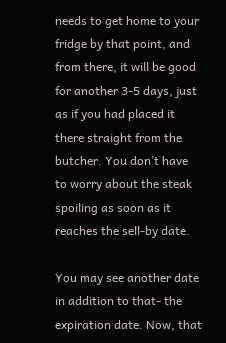needs to get home to your fridge by that point, and from there, it will be good for another 3-5 days, just as if you had placed it there straight from the butcher. You don’t have to worry about the steak spoiling as soon as it reaches the sell-by date.

You may see another date in addition to that- the expiration date. Now, that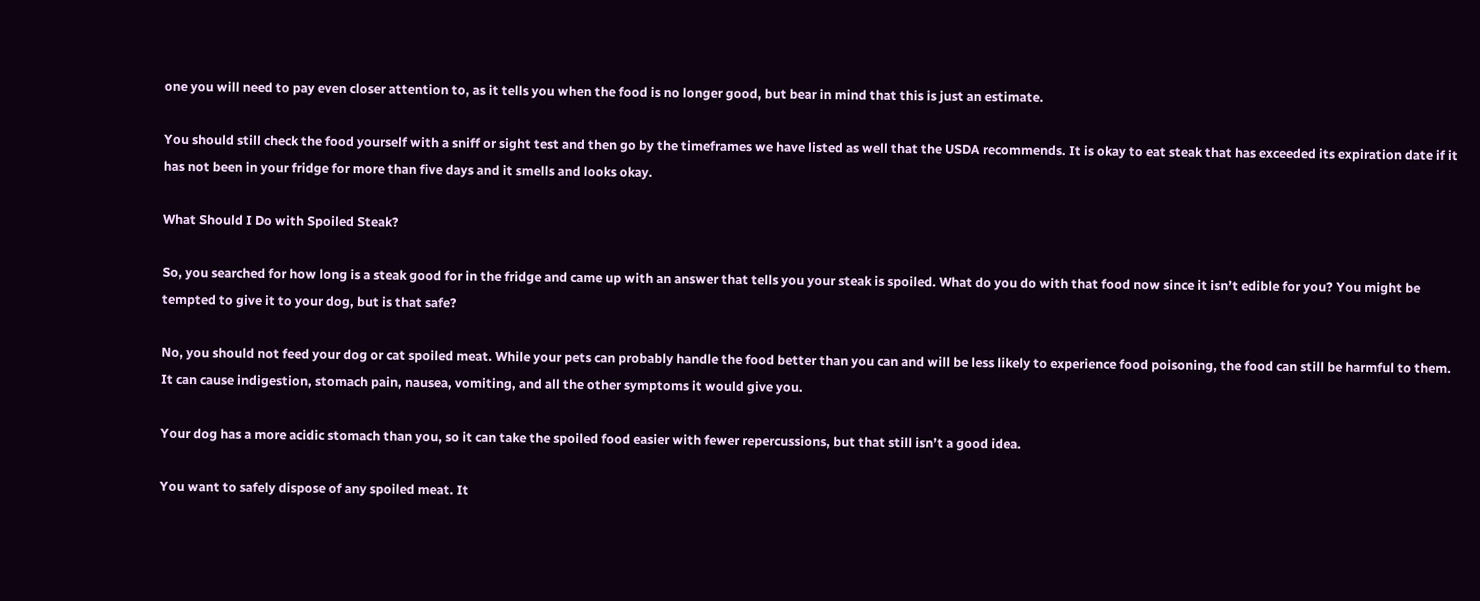one you will need to pay even closer attention to, as it tells you when the food is no longer good, but bear in mind that this is just an estimate.

You should still check the food yourself with a sniff or sight test and then go by the timeframes we have listed as well that the USDA recommends. It is okay to eat steak that has exceeded its expiration date if it has not been in your fridge for more than five days and it smells and looks okay.

What Should I Do with Spoiled Steak?

So, you searched for how long is a steak good for in the fridge and came up with an answer that tells you your steak is spoiled. What do you do with that food now since it isn’t edible for you? You might be tempted to give it to your dog, but is that safe?

No, you should not feed your dog or cat spoiled meat. While your pets can probably handle the food better than you can and will be less likely to experience food poisoning, the food can still be harmful to them. It can cause indigestion, stomach pain, nausea, vomiting, and all the other symptoms it would give you.

Your dog has a more acidic stomach than you, so it can take the spoiled food easier with fewer repercussions, but that still isn’t a good idea.

You want to safely dispose of any spoiled meat. It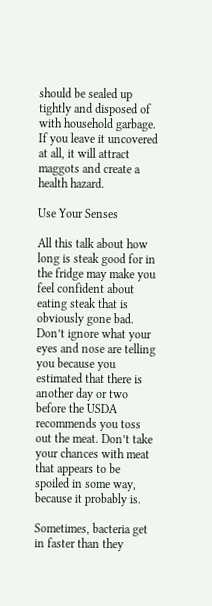should be sealed up tightly and disposed of with household garbage. If you leave it uncovered at all, it will attract maggots and create a health hazard.

Use Your Senses

All this talk about how long is steak good for in the fridge may make you feel confident about eating steak that is obviously gone bad. Don’t ignore what your eyes and nose are telling you because you estimated that there is another day or two before the USDA recommends you toss out the meat. Don’t take your chances with meat that appears to be spoiled in some way, because it probably is.

Sometimes, bacteria get in faster than they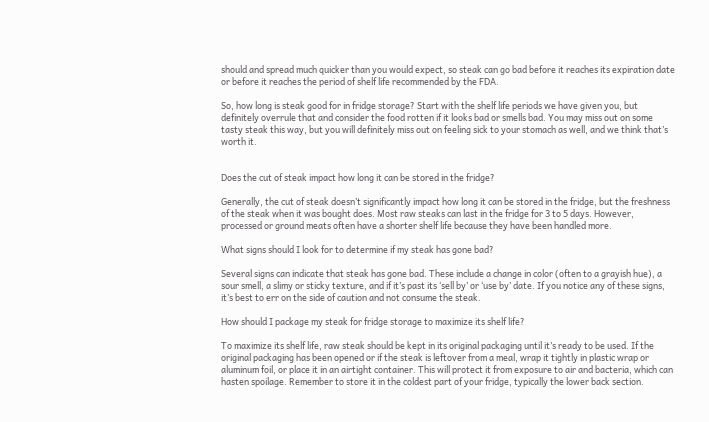should and spread much quicker than you would expect, so steak can go bad before it reaches its expiration date or before it reaches the period of shelf life recommended by the FDA.

So, how long is steak good for in fridge storage? Start with the shelf life periods we have given you, but definitely overrule that and consider the food rotten if it looks bad or smells bad. You may miss out on some tasty steak this way, but you will definitely miss out on feeling sick to your stomach as well, and we think that’s worth it.


Does the cut of steak impact how long it can be stored in the fridge?

Generally, the cut of steak doesn’t significantly impact how long it can be stored in the fridge, but the freshness of the steak when it was bought does. Most raw steaks can last in the fridge for 3 to 5 days. However, processed or ground meats often have a shorter shelf life because they have been handled more.

What signs should I look for to determine if my steak has gone bad?

Several signs can indicate that steak has gone bad. These include a change in color (often to a grayish hue), a sour smell, a slimy or sticky texture, and if it’s past its ‘sell by’ or ‘use by’ date. If you notice any of these signs, it’s best to err on the side of caution and not consume the steak.

How should I package my steak for fridge storage to maximize its shelf life?

To maximize its shelf life, raw steak should be kept in its original packaging until it’s ready to be used. If the original packaging has been opened or if the steak is leftover from a meal, wrap it tightly in plastic wrap or aluminum foil, or place it in an airtight container. This will protect it from exposure to air and bacteria, which can hasten spoilage. Remember to store it in the coldest part of your fridge, typically the lower back section.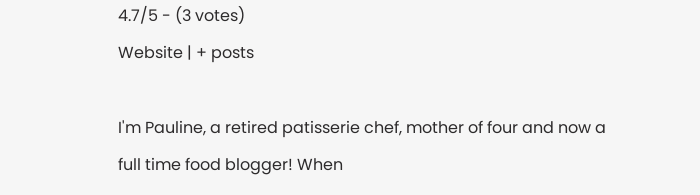4.7/5 - (3 votes)
Website | + posts

I'm Pauline, a retired patisserie chef, mother of four and now a full time food blogger! When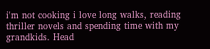i'm not cooking i love long walks, reading thriller novels and spending time with my grandkids. Head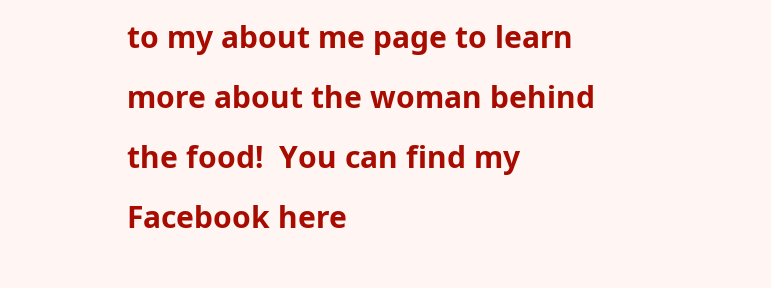to my about me page to learn more about the woman behind the food!  You can find my Facebook here